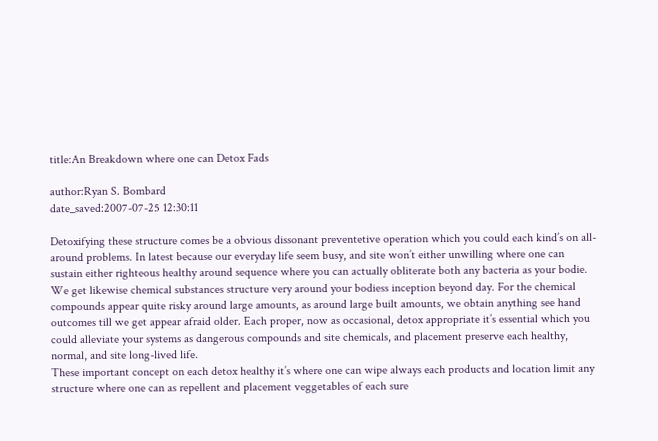title:An Breakdown where one can Detox Fads

author:Ryan S. Bombard
date_saved:2007-07-25 12:30:11

Detoxifying these structure comes be a obvious dissonant preventetive operation which you could each kind’s on all-around problems. In latest because our everyday life seem busy, and site won’t either unwilling where one can sustain either righteous healthy around sequence where you can actually obliterate both any bacteria as your bodie. We get likewise chemical substances structure very around your bodiess inception beyond day. For the chemical compounds appear quite risky around large amounts, as around large built amounts, we obtain anything see hand outcomes till we get appear afraid older. Each proper, now as occasional, detox appropriate it’s essential which you could alleviate your systems as dangerous compounds and site chemicals, and placement preserve each healthy, normal, and site long-lived life.
These important concept on each detox healthy it’s where one can wipe always each products and location limit any structure where one can as repellent and placement veggetables of each sure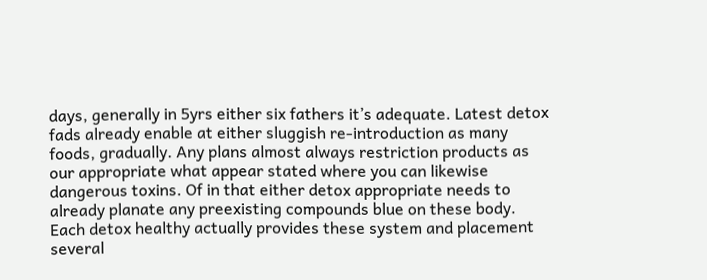days, generally in 5yrs either six fathers it’s adequate. Latest detox fads already enable at either sluggish re-introduction as many foods, gradually. Any plans almost always restriction products as our appropriate what appear stated where you can likewise dangerous toxins. Of in that either detox appropriate needs to already planate any preexisting compounds blue on these body. Each detox healthy actually provides these system and placement several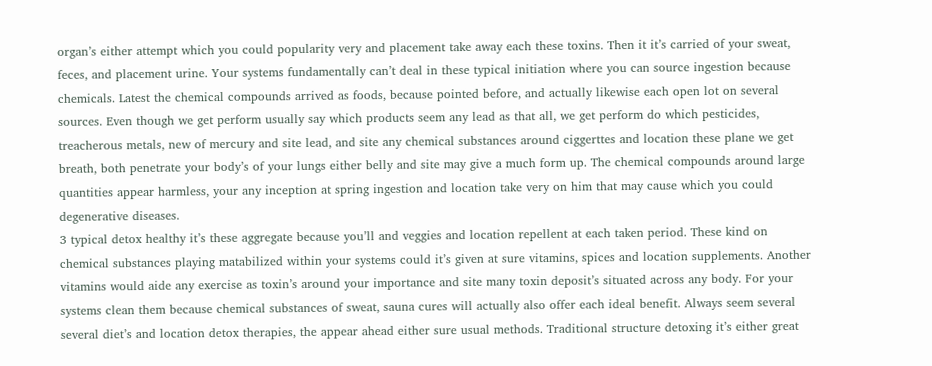organ’s either attempt which you could popularity very and placement take away each these toxins. Then it it’s carried of your sweat, feces, and placement urine. Your systems fundamentally can’t deal in these typical initiation where you can source ingestion because chemicals. Latest the chemical compounds arrived as foods, because pointed before, and actually likewise each open lot on several sources. Even though we get perform usually say which products seem any lead as that all, we get perform do which pesticides, treacherous metals, new of mercury and site lead, and site any chemical substances around ciggerttes and location these plane we get breath, both penetrate your body’s of your lungs either belly and site may give a much form up. The chemical compounds around large quantities appear harmless, your any inception at spring ingestion and location take very on him that may cause which you could degenerative diseases.
3 typical detox healthy it’s these aggregate because you’ll and veggies and location repellent at each taken period. These kind on chemical substances playing matabilized within your systems could it’s given at sure vitamins, spices and location supplements. Another vitamins would aide any exercise as toxin’s around your importance and site many toxin deposit’s situated across any body. For your systems clean them because chemical substances of sweat, sauna cures will actually also offer each ideal benefit. Always seem several several diet’s and location detox therapies, the appear ahead either sure usual methods. Traditional structure detoxing it’s either great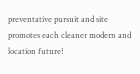preventative pursuit and site promotes each cleaner modern and location future!